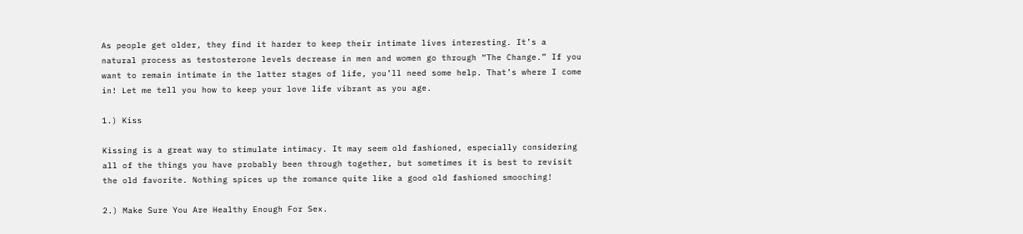As people get older, they find it harder to keep their intimate lives interesting. It’s a natural process as testosterone levels decrease in men and women go through “The Change.” If you want to remain intimate in the latter stages of life, you’ll need some help. That’s where I come in! Let me tell you how to keep your love life vibrant as you age.

1.) Kiss

Kissing is a great way to stimulate intimacy. It may seem old fashioned, especially considering all of the things you have probably been through together, but sometimes it is best to revisit the old favorite. Nothing spices up the romance quite like a good old fashioned smooching!

2.) Make Sure You Are Healthy Enough For Sex.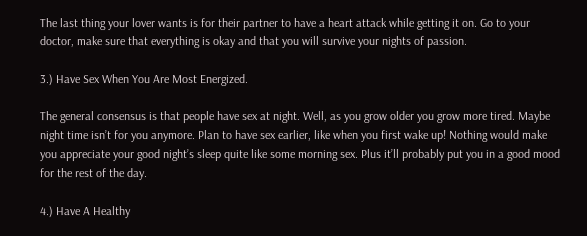The last thing your lover wants is for their partner to have a heart attack while getting it on. Go to your doctor, make sure that everything is okay and that you will survive your nights of passion.

3.) Have Sex When You Are Most Energized.

The general consensus is that people have sex at night. Well, as you grow older you grow more tired. Maybe night time isn’t for you anymore. Plan to have sex earlier, like when you first wake up! Nothing would make you appreciate your good night’s sleep quite like some morning sex. Plus it’ll probably put you in a good mood for the rest of the day.

4.) Have A Healthy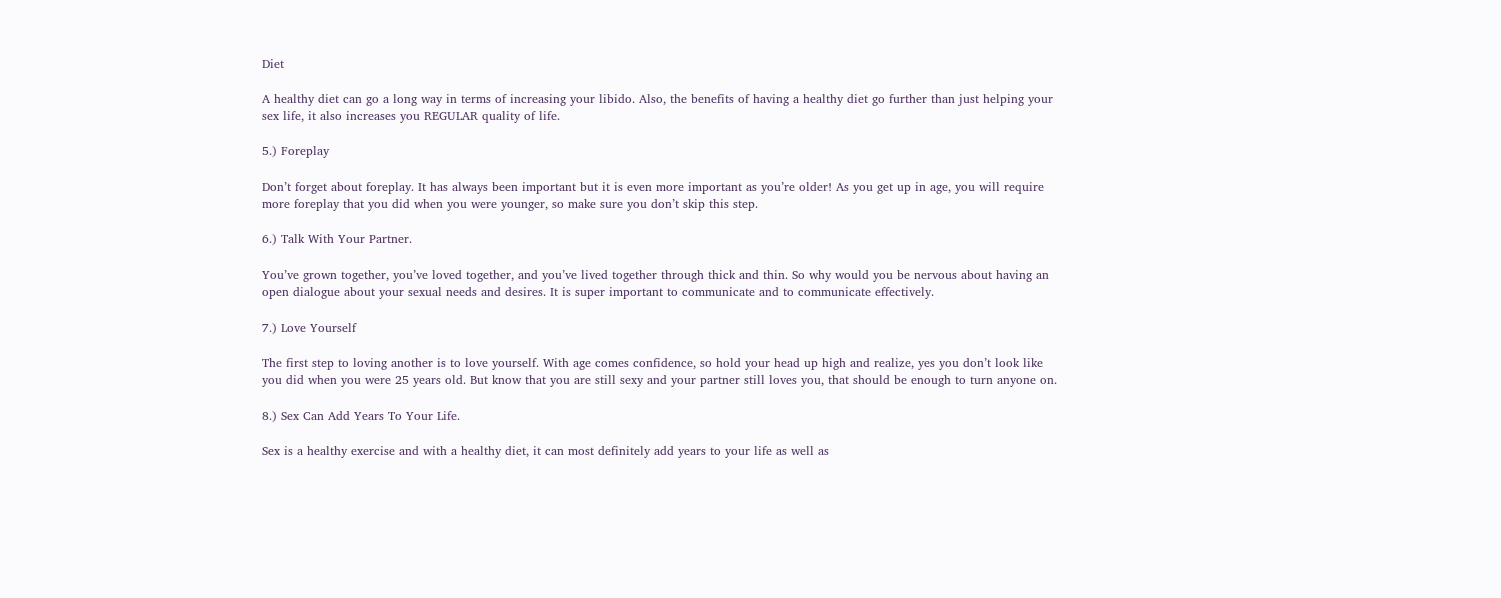Diet

A healthy diet can go a long way in terms of increasing your libido. Also, the benefits of having a healthy diet go further than just helping your sex life, it also increases you REGULAR quality of life.

5.) Foreplay

Don’t forget about foreplay. It has always been important but it is even more important as you’re older! As you get up in age, you will require more foreplay that you did when you were younger, so make sure you don’t skip this step.

6.) Talk With Your Partner.

You’ve grown together, you’ve loved together, and you’ve lived together through thick and thin. So why would you be nervous about having an open dialogue about your sexual needs and desires. It is super important to communicate and to communicate effectively.

7.) Love Yourself

The first step to loving another is to love yourself. With age comes confidence, so hold your head up high and realize, yes you don’t look like you did when you were 25 years old. But know that you are still sexy and your partner still loves you, that should be enough to turn anyone on.

8.) Sex Can Add Years To Your Life.

Sex is a healthy exercise and with a healthy diet, it can most definitely add years to your life as well as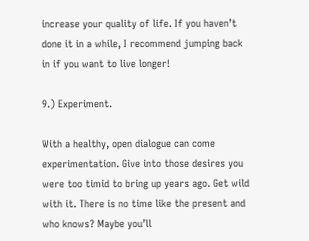increase your quality of life. If you haven’t done it in a while, I recommend jumping back in if you want to live longer!

9.) Experiment.

With a healthy, open dialogue can come experimentation. Give into those desires you were too timid to bring up years ago. Get wild with it. There is no time like the present and who knows? Maybe you’ll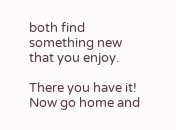both find something new that you enjoy.

There you have it! Now go home and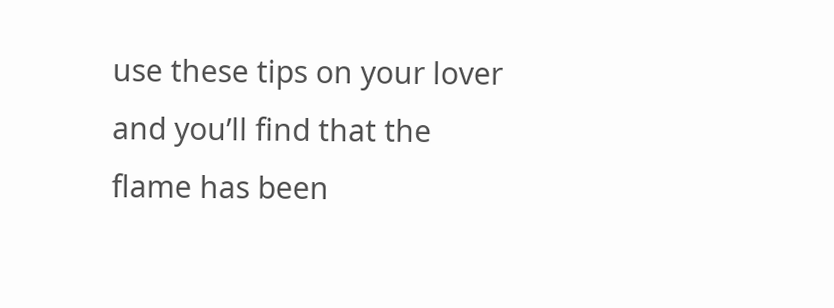use these tips on your lover and you’ll find that the flame has been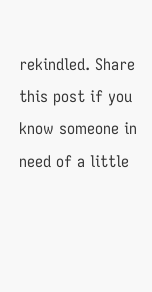rekindled. Share this post if you know someone in need of a little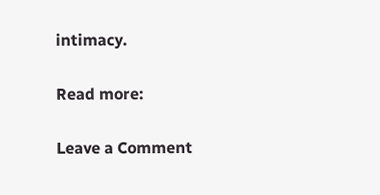intimacy.

Read more:

Leave a Comment